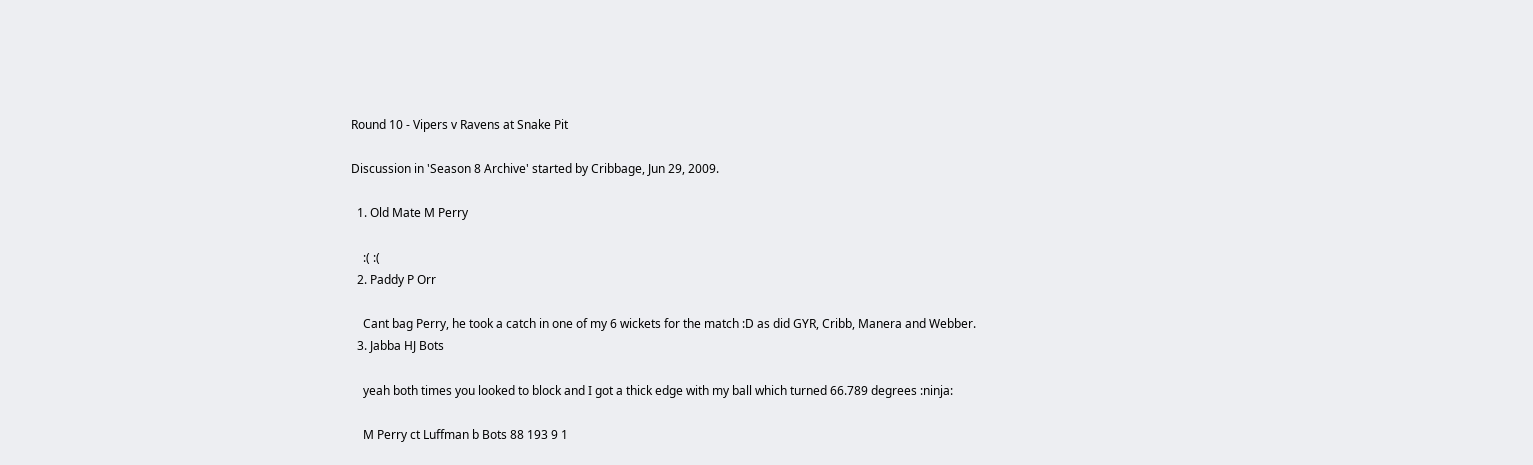Round 10 - Vipers v Ravens at Snake Pit

Discussion in 'Season 8 Archive' started by Cribbage, Jun 29, 2009.

  1. Old Mate M Perry

    :( :(
  2. Paddy P Orr

    Cant bag Perry, he took a catch in one of my 6 wickets for the match :D as did GYR, Cribb, Manera and Webber.
  3. Jabba HJ Bots

    yeah both times you looked to block and I got a thick edge with my ball which turned 66.789 degrees :ninja:

    M Perry ct Luffman b Bots 88 193 9 1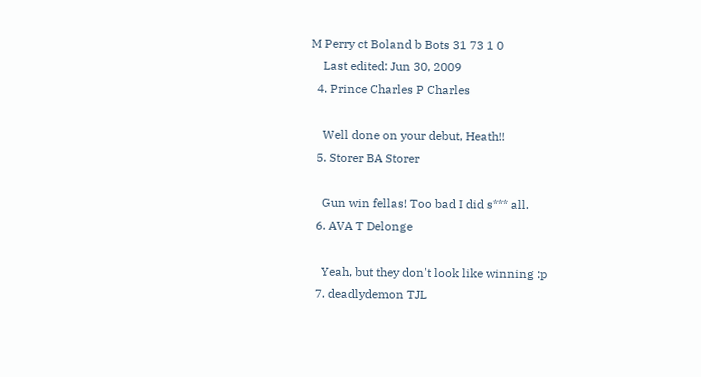M Perry ct Boland b Bots 31 73 1 0
    Last edited: Jun 30, 2009
  4. Prince Charles P Charles

    Well done on your debut, Heath!!
  5. Storer BA Storer

    Gun win fellas! Too bad I did s*** all.
  6. AVA T Delonge

    Yeah, but they don't look like winning :p
  7. deadlydemon TJL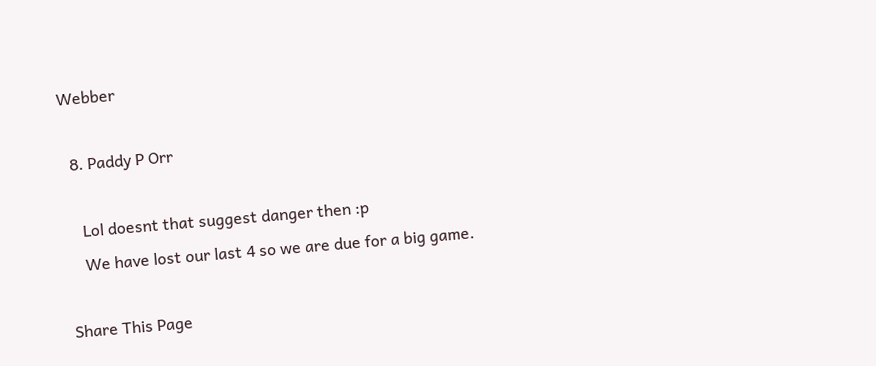Webber

  8. Paddy P Orr

    Lol doesnt that suggest danger then :p
    We have lost our last 4 so we are due for a big game.

Share This Page